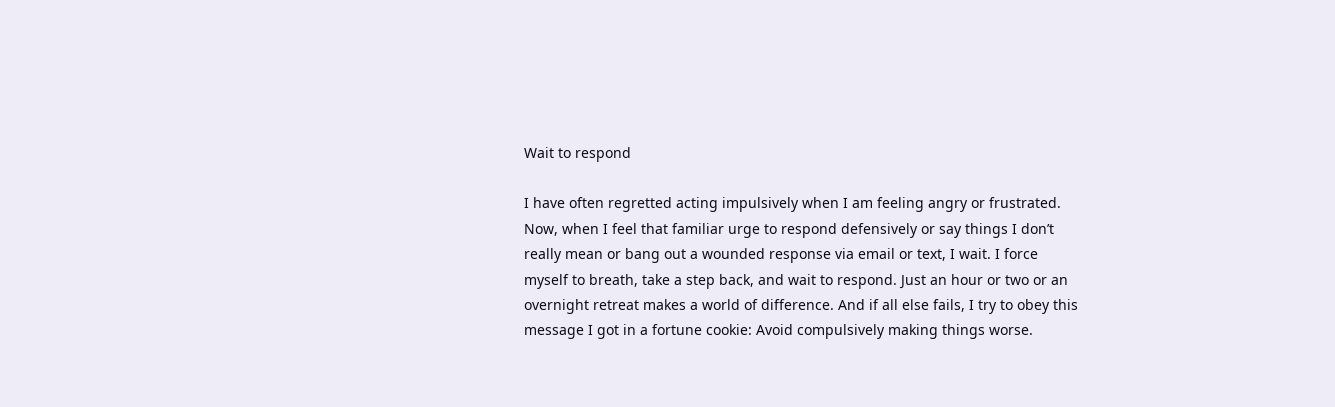Wait to respond

I have often regretted acting impulsively when I am feeling angry or frustrated. Now, when I feel that familiar urge to respond defensively or say things I don’t really mean or bang out a wounded response via email or text, I wait. I force myself to breath, take a step back, and wait to respond. Just an hour or two or an overnight retreat makes a world of difference. And if all else fails, I try to obey this message I got in a fortune cookie: Avoid compulsively making things worse.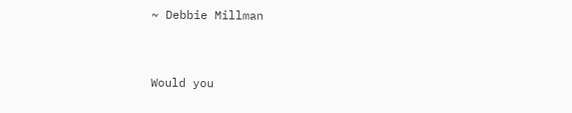~ Debbie Millman


Would you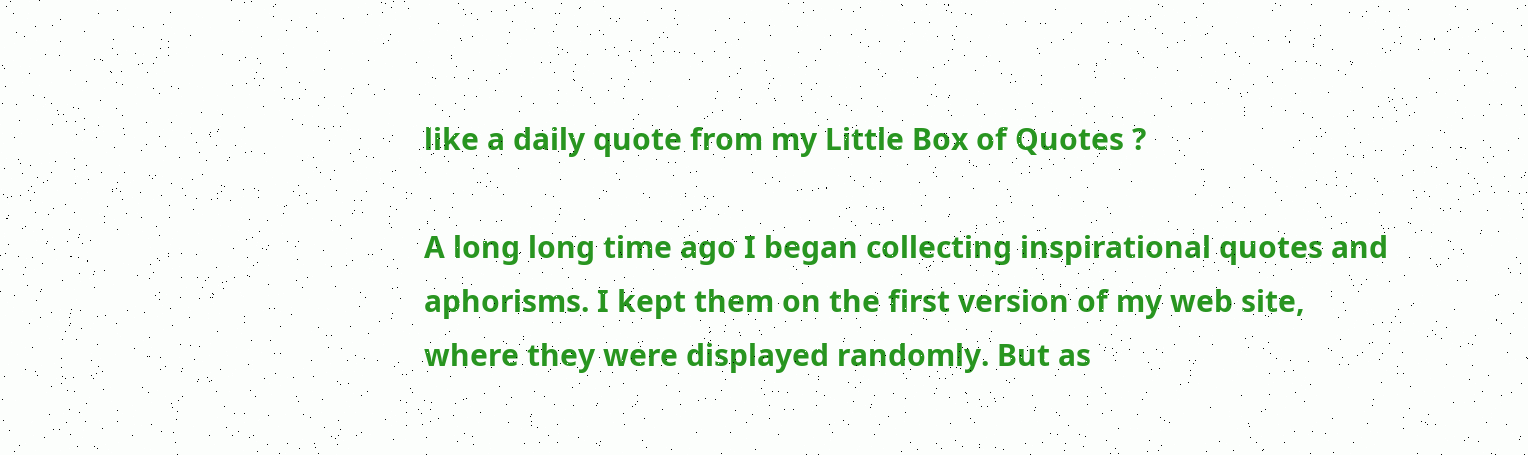like a daily quote from my Little Box of Quotes ?

A long long time ago I began collecting inspirational quotes and aphorisms. I kept them on the first version of my web site, where they were displayed randomly. But as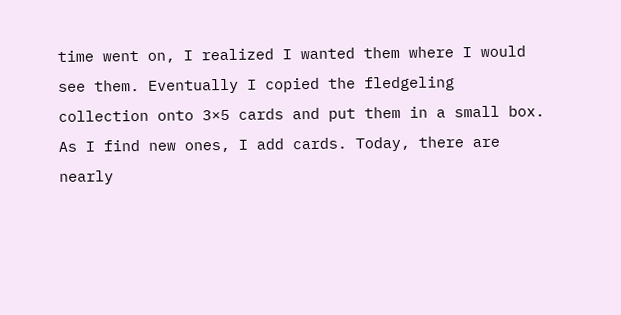time went on, I realized I wanted them where I would see them. Eventually I copied the fledgeling collection onto 3×5 cards and put them in a small box. As I find new ones, I add cards. Today, there are nearly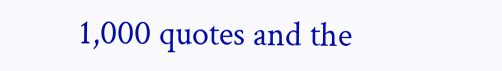1,000 quotes and the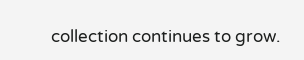collection continues to grow.